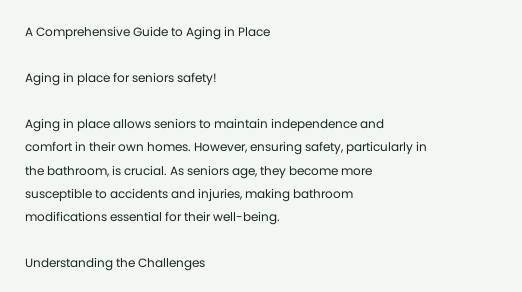A Comprehensive Guide to Aging in Place

Aging in place for seniors safety!

Aging in place allows seniors to maintain independence and comfort in their own homes. However, ensuring safety, particularly in the bathroom, is crucial. As seniors age, they become more susceptible to accidents and injuries, making bathroom modifications essential for their well-being.

Understanding the Challenges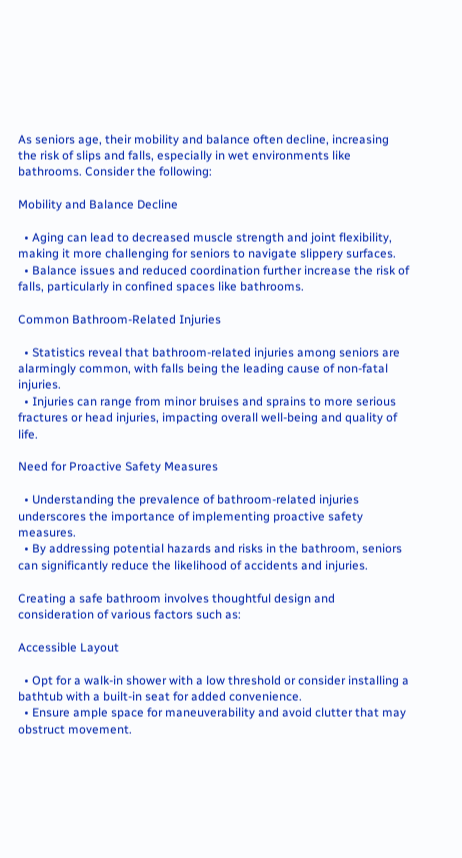As seniors age, their mobility and balance often decline, increasing the risk of slips and falls, especially in wet environments like bathrooms. Consider the following:

Mobility and Balance Decline

  • Aging can lead to decreased muscle strength and joint flexibility, making it more challenging for seniors to navigate slippery surfaces.
  • Balance issues and reduced coordination further increase the risk of falls, particularly in confined spaces like bathrooms.

Common Bathroom-Related Injuries

  • Statistics reveal that bathroom-related injuries among seniors are alarmingly common, with falls being the leading cause of non-fatal injuries.
  • Injuries can range from minor bruises and sprains to more serious fractures or head injuries, impacting overall well-being and quality of life.

Need for Proactive Safety Measures

  • Understanding the prevalence of bathroom-related injuries underscores the importance of implementing proactive safety measures.
  • By addressing potential hazards and risks in the bathroom, seniors can significantly reduce the likelihood of accidents and injuries.

Creating a safe bathroom involves thoughtful design and consideration of various factors such as:

Accessible Layout

  • Opt for a walk-in shower with a low threshold or consider installing a bathtub with a built-in seat for added convenience.
  • Ensure ample space for maneuverability and avoid clutter that may obstruct movement.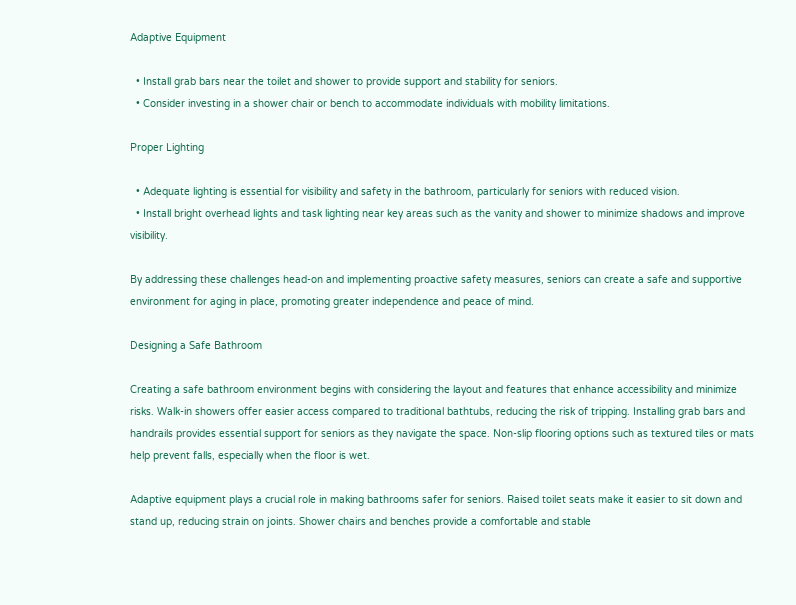Adaptive Equipment

  • Install grab bars near the toilet and shower to provide support and stability for seniors.
  • Consider investing in a shower chair or bench to accommodate individuals with mobility limitations.

Proper Lighting

  • Adequate lighting is essential for visibility and safety in the bathroom, particularly for seniors with reduced vision.
  • Install bright overhead lights and task lighting near key areas such as the vanity and shower to minimize shadows and improve visibility.

By addressing these challenges head-on and implementing proactive safety measures, seniors can create a safe and supportive environment for aging in place, promoting greater independence and peace of mind.

Designing a Safe Bathroom

Creating a safe bathroom environment begins with considering the layout and features that enhance accessibility and minimize risks. Walk-in showers offer easier access compared to traditional bathtubs, reducing the risk of tripping. Installing grab bars and handrails provides essential support for seniors as they navigate the space. Non-slip flooring options such as textured tiles or mats help prevent falls, especially when the floor is wet.

Adaptive equipment plays a crucial role in making bathrooms safer for seniors. Raised toilet seats make it easier to sit down and stand up, reducing strain on joints. Shower chairs and benches provide a comfortable and stable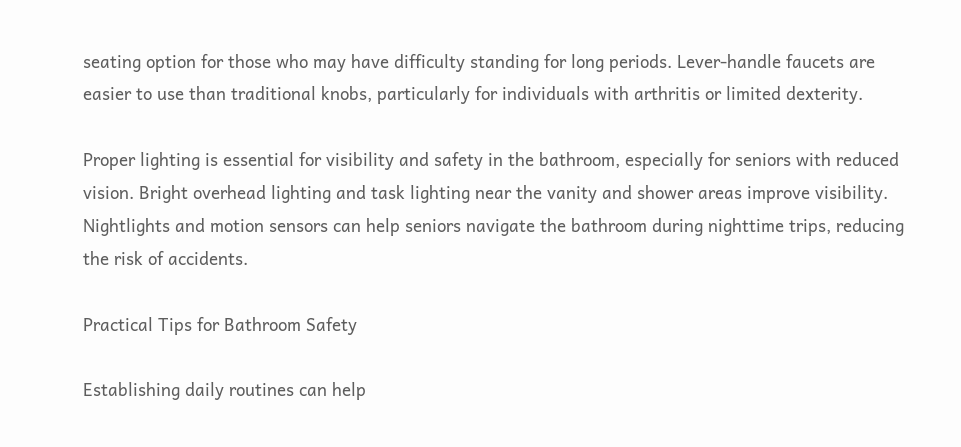seating option for those who may have difficulty standing for long periods. Lever-handle faucets are easier to use than traditional knobs, particularly for individuals with arthritis or limited dexterity.

Proper lighting is essential for visibility and safety in the bathroom, especially for seniors with reduced vision. Bright overhead lighting and task lighting near the vanity and shower areas improve visibility. Nightlights and motion sensors can help seniors navigate the bathroom during nighttime trips, reducing the risk of accidents.

Practical Tips for Bathroom Safety

Establishing daily routines can help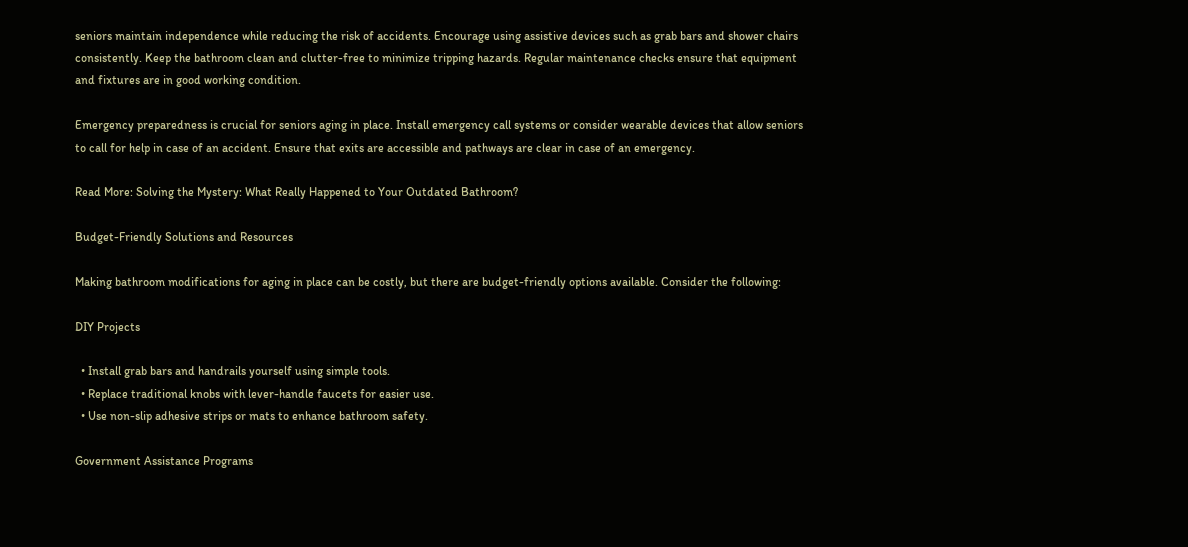seniors maintain independence while reducing the risk of accidents. Encourage using assistive devices such as grab bars and shower chairs consistently. Keep the bathroom clean and clutter-free to minimize tripping hazards. Regular maintenance checks ensure that equipment and fixtures are in good working condition.

Emergency preparedness is crucial for seniors aging in place. Install emergency call systems or consider wearable devices that allow seniors to call for help in case of an accident. Ensure that exits are accessible and pathways are clear in case of an emergency.

Read More: Solving the Mystery: What Really Happened to Your Outdated Bathroom?

Budget-Friendly Solutions and Resources

Making bathroom modifications for aging in place can be costly, but there are budget-friendly options available. Consider the following:

DIY Projects

  • Install grab bars and handrails yourself using simple tools.
  • Replace traditional knobs with lever-handle faucets for easier use.
  • Use non-slip adhesive strips or mats to enhance bathroom safety.

Government Assistance Programs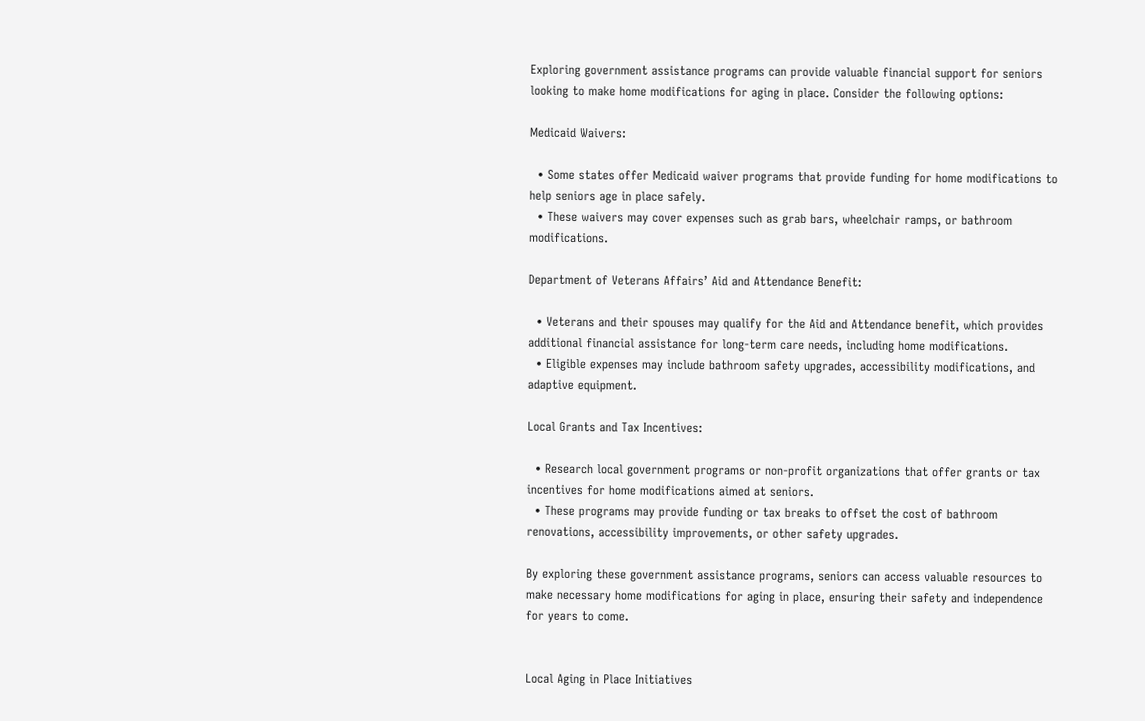Exploring government assistance programs can provide valuable financial support for seniors looking to make home modifications for aging in place. Consider the following options:

Medicaid Waivers:

  • Some states offer Medicaid waiver programs that provide funding for home modifications to help seniors age in place safely.
  • These waivers may cover expenses such as grab bars, wheelchair ramps, or bathroom modifications.

Department of Veterans Affairs’ Aid and Attendance Benefit:

  • Veterans and their spouses may qualify for the Aid and Attendance benefit, which provides additional financial assistance for long-term care needs, including home modifications.
  • Eligible expenses may include bathroom safety upgrades, accessibility modifications, and adaptive equipment.

Local Grants and Tax Incentives:

  • Research local government programs or non-profit organizations that offer grants or tax incentives for home modifications aimed at seniors.
  • These programs may provide funding or tax breaks to offset the cost of bathroom renovations, accessibility improvements, or other safety upgrades.

By exploring these government assistance programs, seniors can access valuable resources to make necessary home modifications for aging in place, ensuring their safety and independence for years to come.


Local Aging in Place Initiatives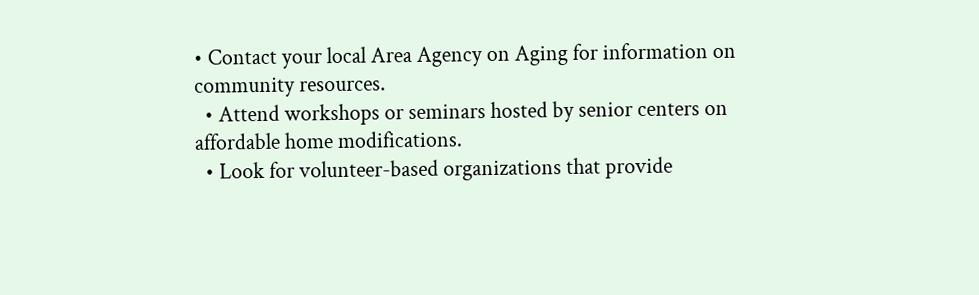• Contact your local Area Agency on Aging for information on community resources.
  • Attend workshops or seminars hosted by senior centers on affordable home modifications.
  • Look for volunteer-based organizations that provide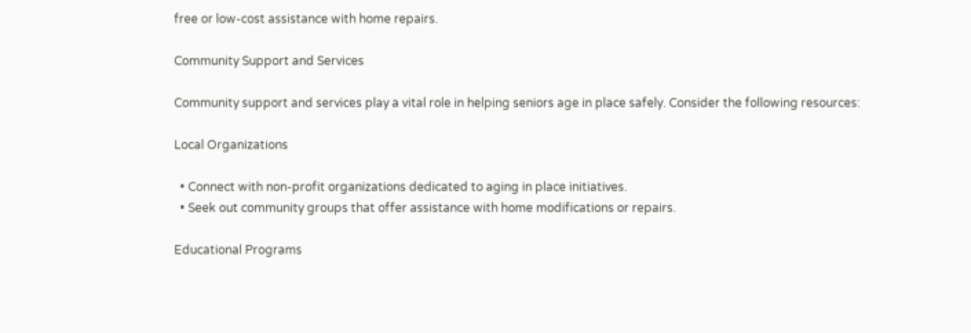free or low-cost assistance with home repairs.

Community Support and Services

Community support and services play a vital role in helping seniors age in place safely. Consider the following resources:

Local Organizations

  • Connect with non-profit organizations dedicated to aging in place initiatives.
  • Seek out community groups that offer assistance with home modifications or repairs.

Educational Programs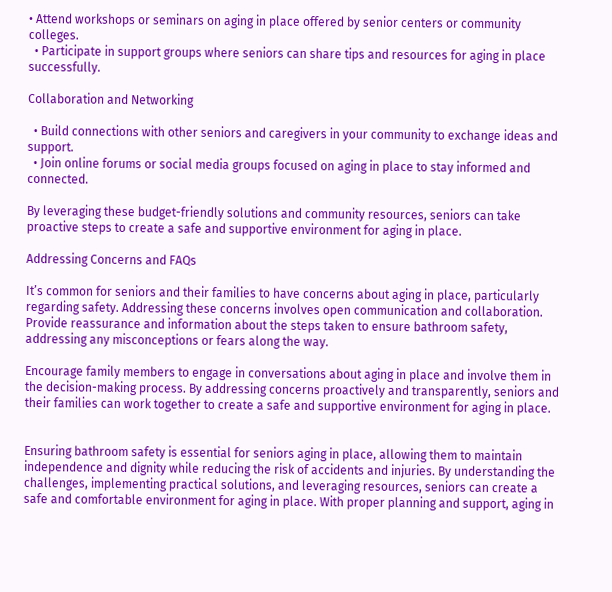• Attend workshops or seminars on aging in place offered by senior centers or community colleges.
  • Participate in support groups where seniors can share tips and resources for aging in place successfully.

Collaboration and Networking

  • Build connections with other seniors and caregivers in your community to exchange ideas and support.
  • Join online forums or social media groups focused on aging in place to stay informed and connected.

By leveraging these budget-friendly solutions and community resources, seniors can take proactive steps to create a safe and supportive environment for aging in place.

Addressing Concerns and FAQs

It’s common for seniors and their families to have concerns about aging in place, particularly regarding safety. Addressing these concerns involves open communication and collaboration. Provide reassurance and information about the steps taken to ensure bathroom safety, addressing any misconceptions or fears along the way.

Encourage family members to engage in conversations about aging in place and involve them in the decision-making process. By addressing concerns proactively and transparently, seniors and their families can work together to create a safe and supportive environment for aging in place.


Ensuring bathroom safety is essential for seniors aging in place, allowing them to maintain independence and dignity while reducing the risk of accidents and injuries. By understanding the challenges, implementing practical solutions, and leveraging resources, seniors can create a safe and comfortable environment for aging in place. With proper planning and support, aging in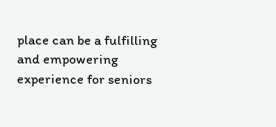place can be a fulfilling and empowering experience for seniors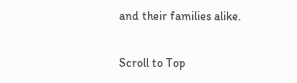and their families alike.

Scroll to Top